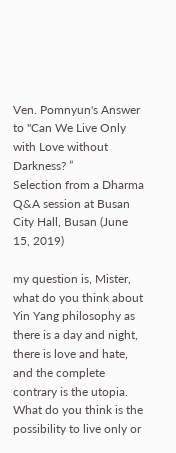Ven. Pomnyun's Answer to "Can We Live Only with Love without Darkness? ”
Selection from a Dharma Q&A session at Busan City Hall, Busan (June 15, 2019)

my question is, Mister, what do you think about Yin Yang philosophy as there is a day and night, there is love and hate, and the complete contrary is the utopia.
What do you think is the possibility to live only or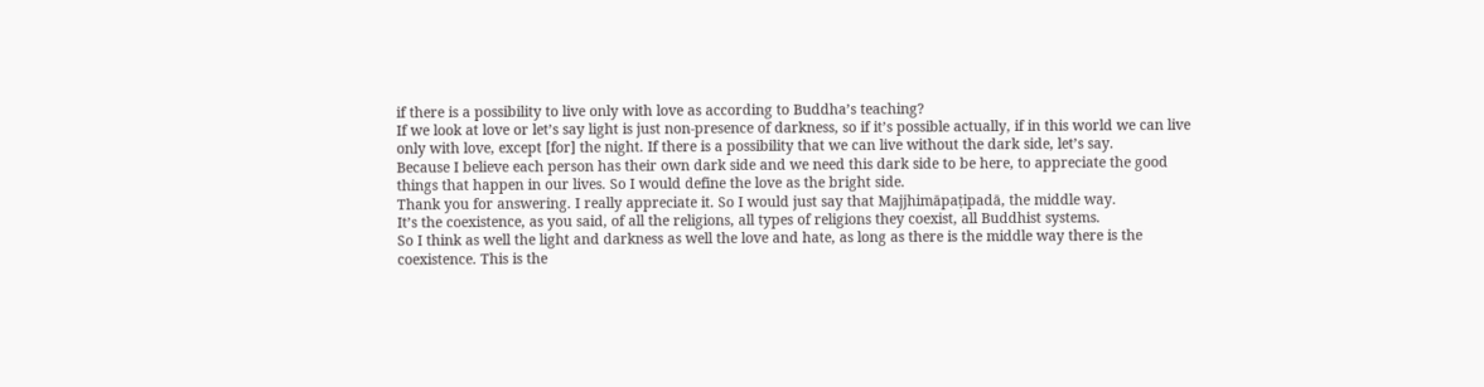if there is a possibility to live only with love as according to Buddha’s teaching?
If we look at love or let’s say light is just non-presence of darkness, so if it’s possible actually, if in this world we can live only with love, except [for] the night. If there is a possibility that we can live without the dark side, let’s say.
Because I believe each person has their own dark side and we need this dark side to be here, to appreciate the good things that happen in our lives. So I would define the love as the bright side.
Thank you for answering. I really appreciate it. So I would just say that Majjhimāpaṭipadā, the middle way.
It’s the coexistence, as you said, of all the religions, all types of religions they coexist, all Buddhist systems.
So I think as well the light and darkness as well the love and hate, as long as there is the middle way there is the coexistence. This is the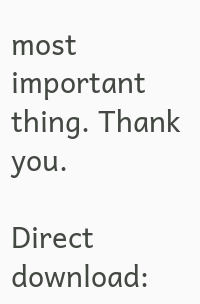most important thing. Thank you.

Direct download: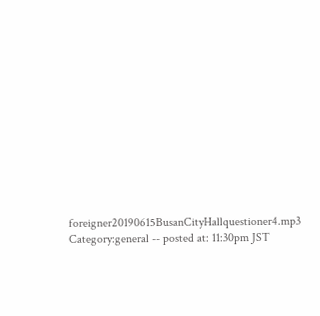foreigner20190615BusanCityHallquestioner4.mp3
Category:general -- posted at: 11:30pm JST